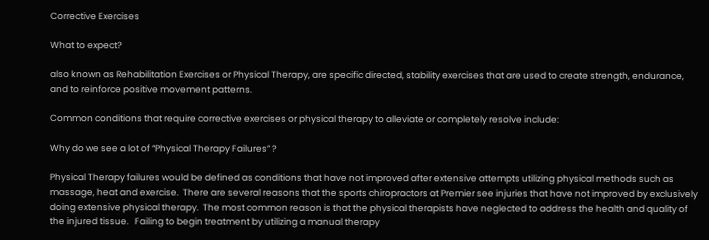Corrective Exercises

What to expect?

also known as Rehabilitation Exercises or Physical Therapy, are specific directed, stability exercises that are used to create strength, endurance, and to reinforce positive movement patterns.

Common conditions that require corrective exercises or physical therapy to alleviate or completely resolve include:

Why do we see a lot of “Physical Therapy Failures” ?

Physical Therapy failures would be defined as conditions that have not improved after extensive attempts utilizing physical methods such as massage, heat and exercise.  There are several reasons that the sports chiropractors at Premier see injuries that have not improved by exclusively doing extensive physical therapy.  The most common reason is that the physical therapists have neglected to address the health and quality of the injured tissue.   Failing to begin treatment by utilizing a manual therapy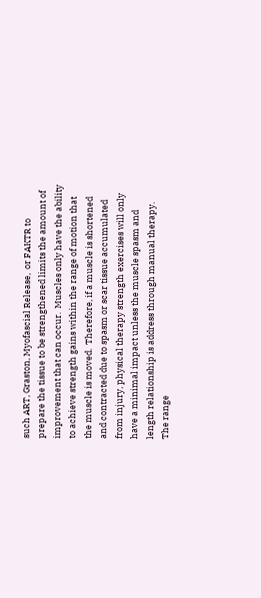such ART, Graston, Myofascial Release,  or FAKTR to prepare the tissue to be strengthened limits the amount of improvement that can occur.  Muscles only have the ability to achieve strength gains within the range of motion that the muscle is moved.  Therefore, if a muscle is shortened and contracted due to spasm or scar tissue accumulated from injury, physical therapy strength exercises will only have a minimal impact unless the muscle spasm and length relationship is address through manual therapy.  The range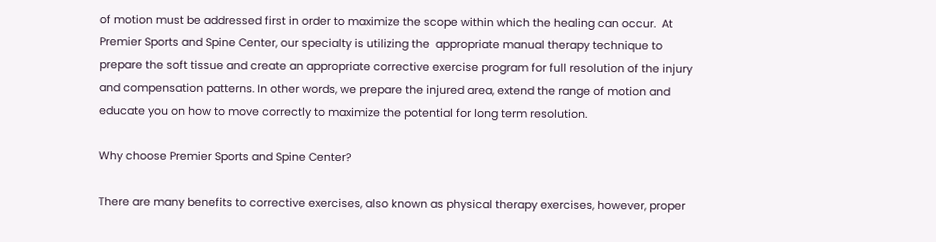of motion must be addressed first in order to maximize the scope within which the healing can occur.  At Premier Sports and Spine Center, our specialty is utilizing the  appropriate manual therapy technique to prepare the soft tissue and create an appropriate corrective exercise program for full resolution of the injury and compensation patterns. In other words, we prepare the injured area, extend the range of motion and educate you on how to move correctly to maximize the potential for long term resolution.

Why choose Premier Sports and Spine Center?

There are many benefits to corrective exercises, also known as physical therapy exercises, however, proper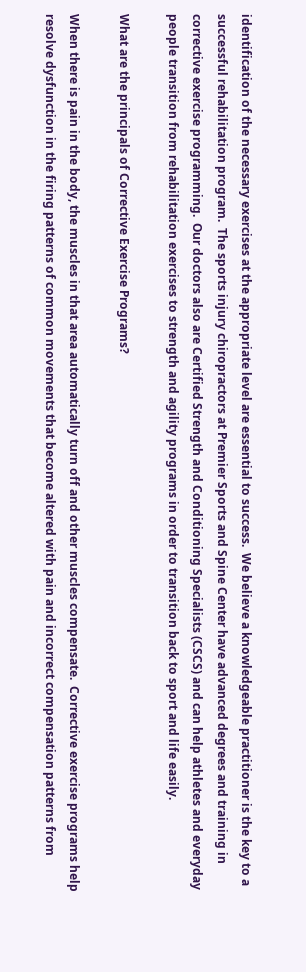identification of the necessary exercises at the appropriate level are essential to success.  We believe a knowledgeable practitioner is the key to a successful rehabilitation program.  The sports injury chiropractors at Premier Sports and Spine Center have advanced degrees and training in corrective exercise programming.  Our doctors also are Certified Strength and Conditioning Specialists (CSCS) and can help athletes and everyday people transition from rehabilitation exercises to strength and agility programs in order to transition back to sport and life easily.

What are the principals of Corrective Exercise Programs?

When there is pain in the body, the muscles in that area automatically turn off and other muscles compensate.  Corrective exercise programs help resolve dysfunction in the firing patterns of common movements that become altered with pain and incorrect compensation patterns from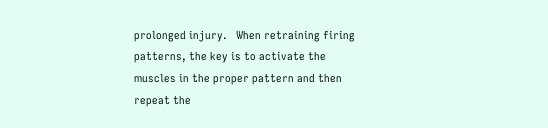prolonged injury.   When retraining firing patterns, the key is to activate the muscles in the proper pattern and then repeat the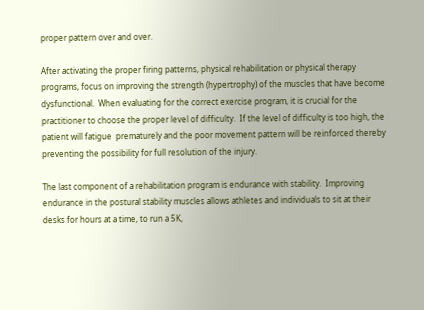proper pattern over and over.

After activating the proper firing patterns, physical rehabilitation or physical therapy programs, focus on improving the strength (hypertrophy) of the muscles that have become dysfunctional.  When evaluating for the correct exercise program, it is crucial for the practitioner to choose the proper level of difficulty.  If the level of difficulty is too high, the patient will fatigue  prematurely and the poor movement pattern will be reinforced thereby preventing the possibility for full resolution of the injury.

The last component of a rehabilitation program is endurance with stability.  Improving endurance in the postural stability muscles allows athletes and individuals to sit at their desks for hours at a time, to run a 5K,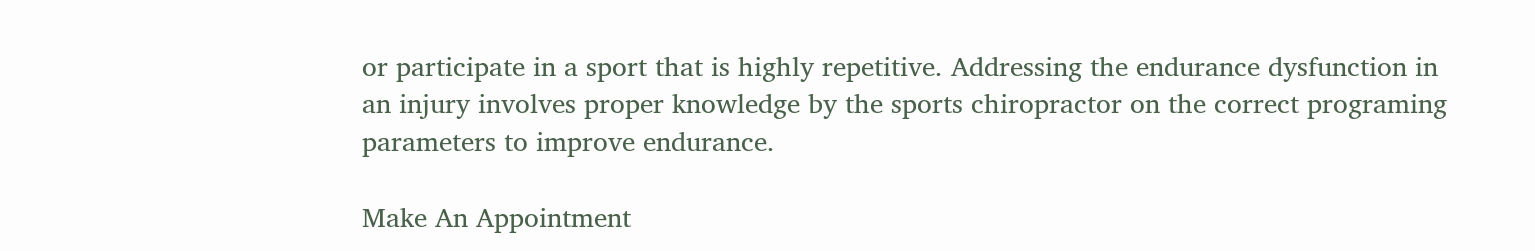or participate in a sport that is highly repetitive. Addressing the endurance dysfunction in an injury involves proper knowledge by the sports chiropractor on the correct programing parameters to improve endurance.

Make An Appointment